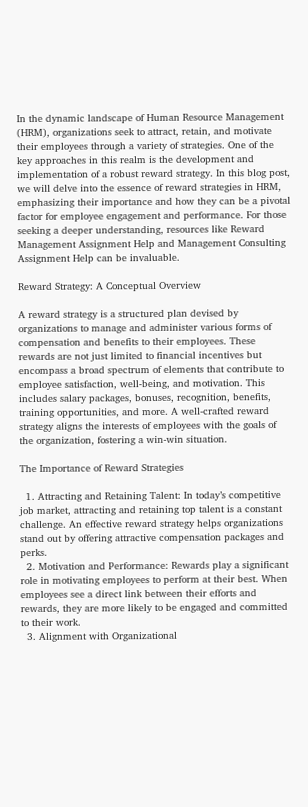In the dynamic landscape of Human Resource Management (HRM), organizations seek to attract, retain, and motivate their employees through a variety of strategies. One of the key approaches in this realm is the development and implementation of a robust reward strategy. In this blog post, we will delve into the essence of reward strategies in HRM, emphasizing their importance and how they can be a pivotal factor for employee engagement and performance. For those seeking a deeper understanding, resources like Reward Management Assignment Help and Management Consulting Assignment Help can be invaluable.

Reward Strategy: A Conceptual Overview

A reward strategy is a structured plan devised by organizations to manage and administer various forms of compensation and benefits to their employees. These rewards are not just limited to financial incentives but encompass a broad spectrum of elements that contribute to employee satisfaction, well-being, and motivation. This includes salary packages, bonuses, recognition, benefits, training opportunities, and more. A well-crafted reward strategy aligns the interests of employees with the goals of the organization, fostering a win-win situation.

The Importance of Reward Strategies

  1. Attracting and Retaining Talent: In today’s competitive job market, attracting and retaining top talent is a constant challenge. An effective reward strategy helps organizations stand out by offering attractive compensation packages and perks.
  2. Motivation and Performance: Rewards play a significant role in motivating employees to perform at their best. When employees see a direct link between their efforts and rewards, they are more likely to be engaged and committed to their work.
  3. Alignment with Organizational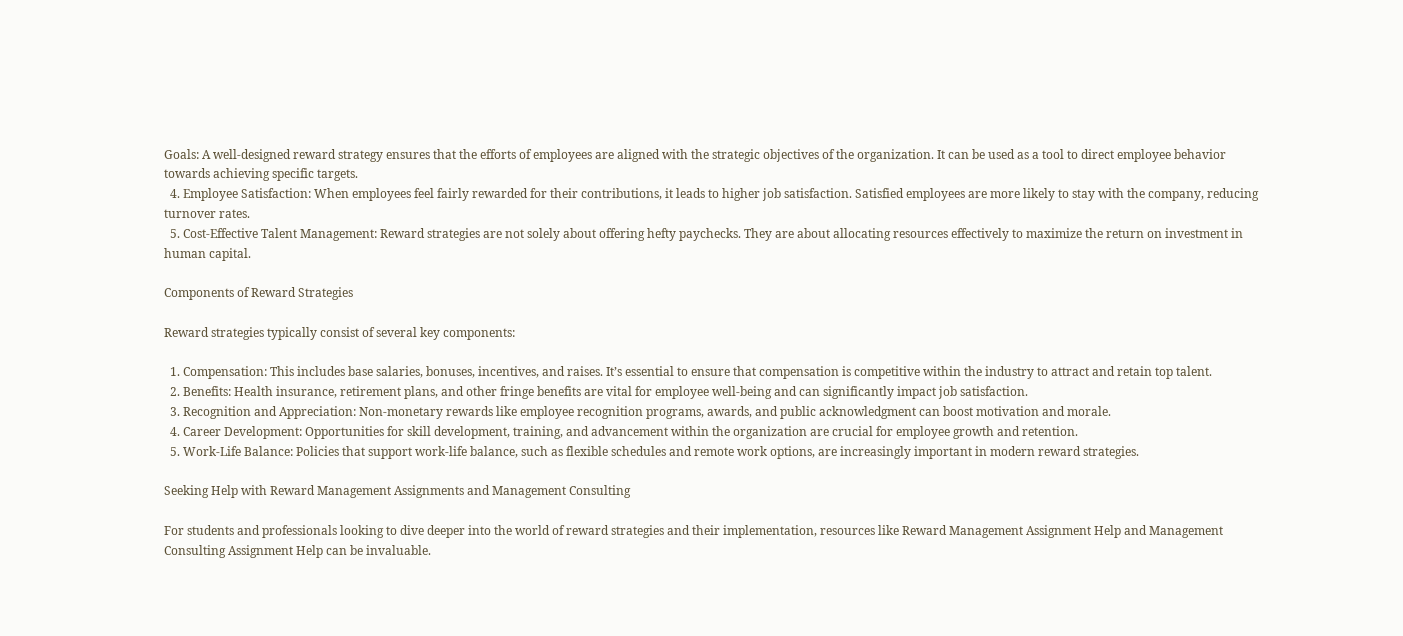Goals: A well-designed reward strategy ensures that the efforts of employees are aligned with the strategic objectives of the organization. It can be used as a tool to direct employee behavior towards achieving specific targets.
  4. Employee Satisfaction: When employees feel fairly rewarded for their contributions, it leads to higher job satisfaction. Satisfied employees are more likely to stay with the company, reducing turnover rates.
  5. Cost-Effective Talent Management: Reward strategies are not solely about offering hefty paychecks. They are about allocating resources effectively to maximize the return on investment in human capital.

Components of Reward Strategies

Reward strategies typically consist of several key components:

  1. Compensation: This includes base salaries, bonuses, incentives, and raises. It’s essential to ensure that compensation is competitive within the industry to attract and retain top talent.
  2. Benefits: Health insurance, retirement plans, and other fringe benefits are vital for employee well-being and can significantly impact job satisfaction.
  3. Recognition and Appreciation: Non-monetary rewards like employee recognition programs, awards, and public acknowledgment can boost motivation and morale.
  4. Career Development: Opportunities for skill development, training, and advancement within the organization are crucial for employee growth and retention.
  5. Work-Life Balance: Policies that support work-life balance, such as flexible schedules and remote work options, are increasingly important in modern reward strategies.

Seeking Help with Reward Management Assignments and Management Consulting

For students and professionals looking to dive deeper into the world of reward strategies and their implementation, resources like Reward Management Assignment Help and Management Consulting Assignment Help can be invaluable.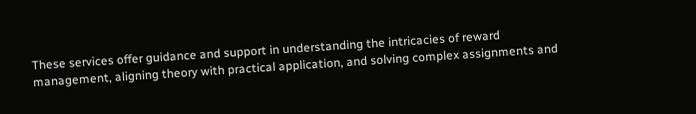These services offer guidance and support in understanding the intricacies of reward management, aligning theory with practical application, and solving complex assignments and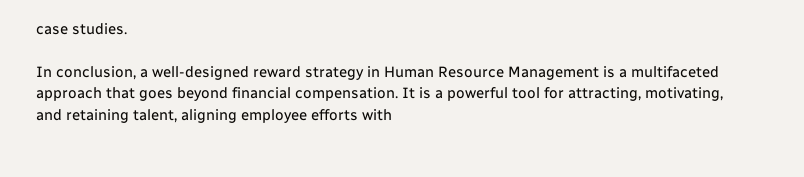case studies.

In conclusion, a well-designed reward strategy in Human Resource Management is a multifaceted approach that goes beyond financial compensation. It is a powerful tool for attracting, motivating, and retaining talent, aligning employee efforts with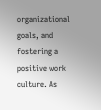organizational goals, and fostering a positive work culture. As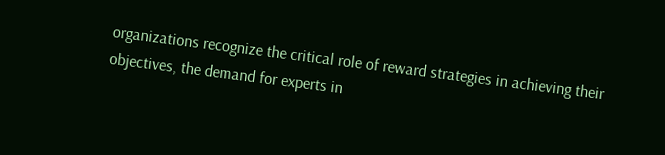organizations recognize the critical role of reward strategies in achieving their objectives, the demand for experts in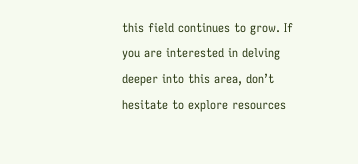this field continues to grow. If you are interested in delving deeper into this area, don’t hesitate to explore resources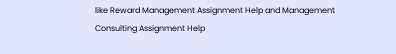like Reward Management Assignment Help and Management Consulting Assignment Help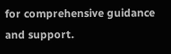for comprehensive guidance and support.